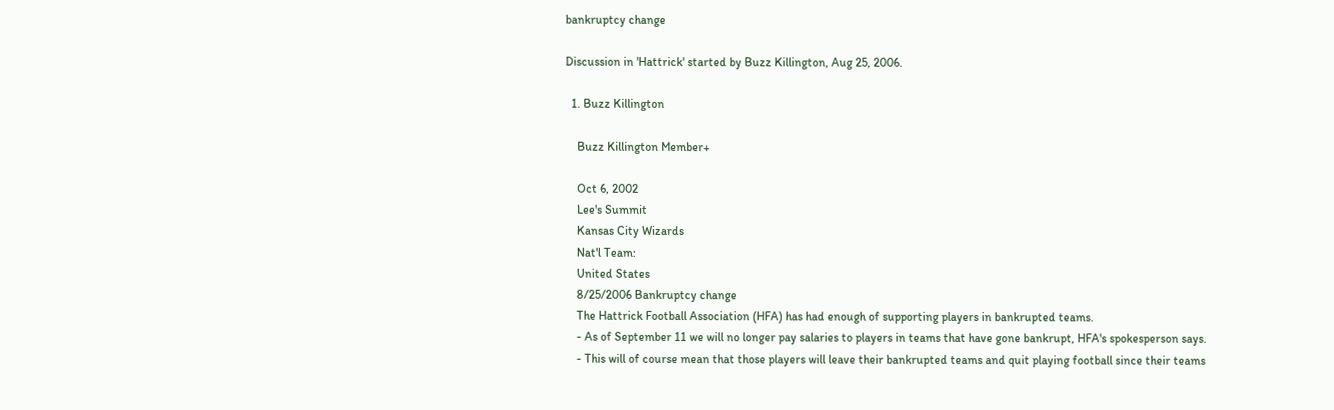bankruptcy change

Discussion in 'Hattrick' started by Buzz Killington, Aug 25, 2006.

  1. Buzz Killington

    Buzz Killington Member+

    Oct 6, 2002
    Lee's Summit
    Kansas City Wizards
    Nat'l Team:
    United States
    8/25/2006 Bankruptcy change
    The Hattrick Football Association (HFA) has had enough of supporting players in bankrupted teams.
    - As of September 11 we will no longer pay salaries to players in teams that have gone bankrupt, HFA's spokesperson says.
    - This will of course mean that those players will leave their bankrupted teams and quit playing football since their teams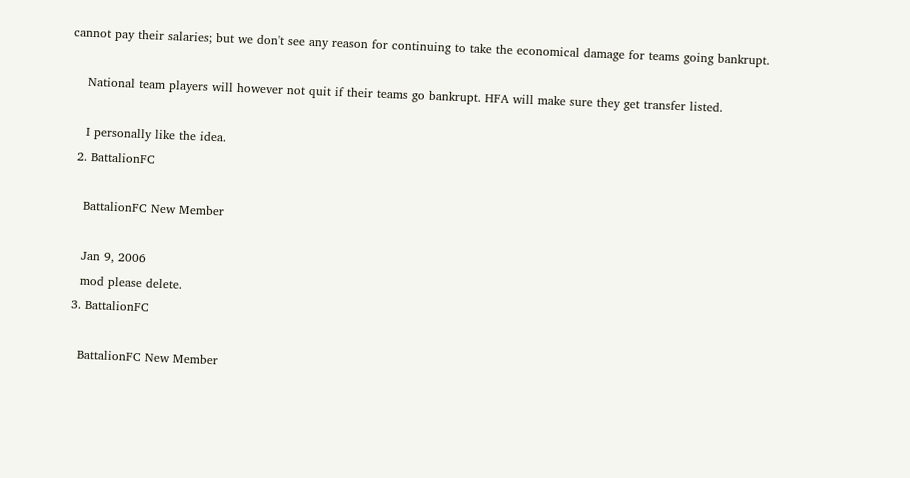cannot pay their salaries; but we don't see any reason for continuing to take the economical damage for teams going bankrupt.

    National team players will however not quit if their teams go bankrupt. HFA will make sure they get transfer listed.

    I personally like the idea.
  2. BattalionFC

    BattalionFC New Member

    Jan 9, 2006
    mod please delete.
  3. BattalionFC

    BattalionFC New Member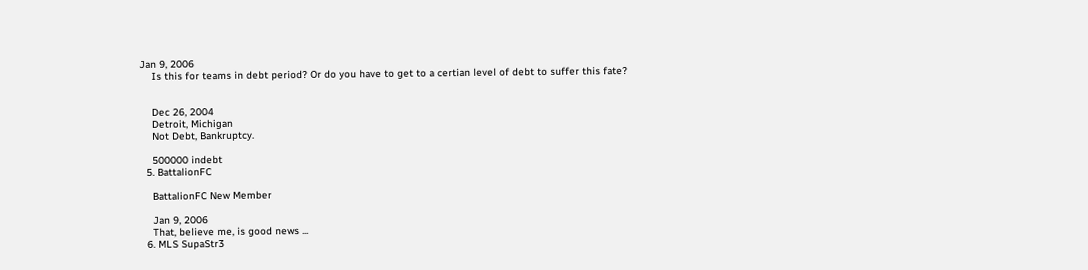Jan 9, 2006
    Is this for teams in debt period? Or do you have to get to a certian level of debt to suffer this fate?


    Dec 26, 2004
    Detroit, Michigan
    Not Debt, Bankruptcy.

    500000 indebt
  5. BattalionFC

    BattalionFC New Member

    Jan 9, 2006
    That, believe me, is good news ...
  6. MLS SupaStr3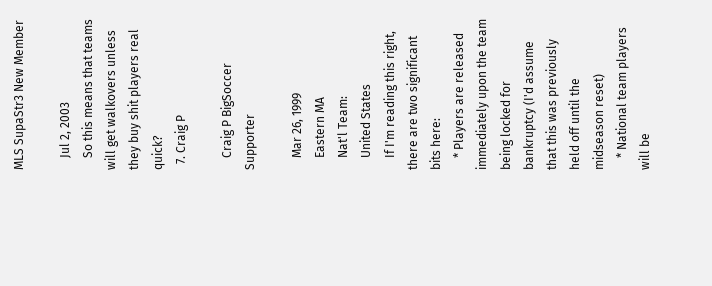MLS SupaStr3 New Member

    Jul 2, 2003
    So this means that teams will get walkovers unless they buy shit players real quick?
  7. Craig P

    Craig P BigSoccer Supporter

    Mar 26, 1999
    Eastern MA
    Nat'l Team:
    United States
    If I'm reading this right, there are two significant bits here:
    * Players are released immediately upon the team being locked for bankruptcy (I'd assume that this was previously held off until the midseason reset)
    * National team players will be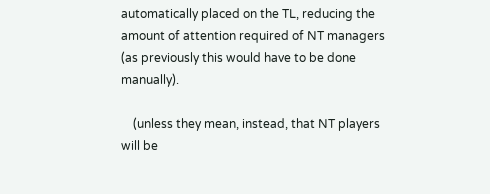automatically placed on the TL, reducing the amount of attention required of NT managers (as previously this would have to be done manually).

    (unless they mean, instead, that NT players will be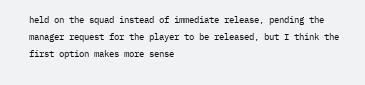held on the squad instead of immediate release, pending the manager request for the player to be released, but I think the first option makes more sense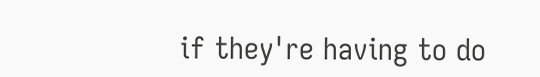if they're having to do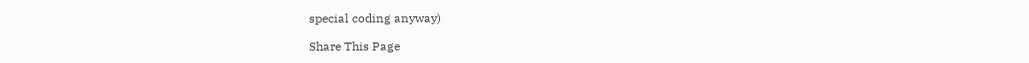special coding anyway)

Share This Page